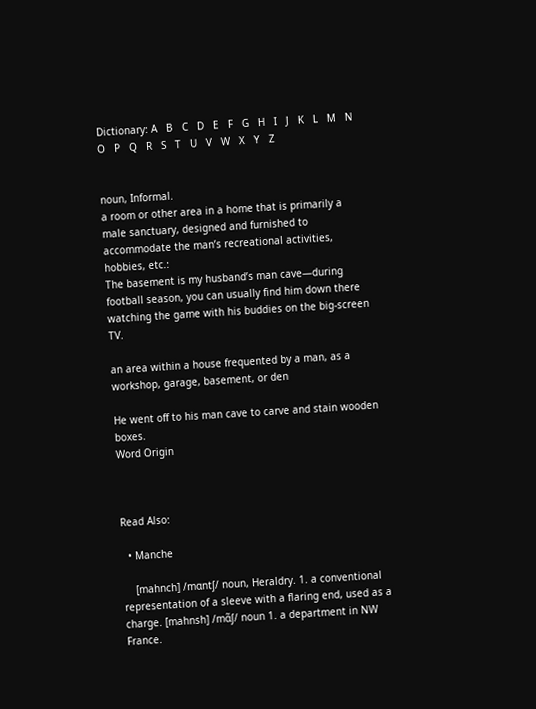Dictionary: A   B   C   D   E   F   G   H   I   J   K   L   M   N   O   P   Q   R   S   T   U   V   W   X   Y   Z


noun, Informal.
a room or other area in a home that is primarily a male sanctuary, designed and furnished to accommodate the man’s recreational activities, hobbies, etc.:
The basement is my husband’s man cave—during football season, you can usually find him down there watching the game with his buddies on the big-screen TV.

an area within a house frequented by a man, as a workshop, garage, basement, or den

He went off to his man cave to carve and stain wooden boxes.
Word Origin



Read Also:

  • Manche

    [mahnch] /mɑntʃ/ noun, Heraldry. 1. a conventional representation of a sleeve with a flaring end, used as a charge. [mahnsh] /mɑ̃ʃ/ noun 1. a department in NW France.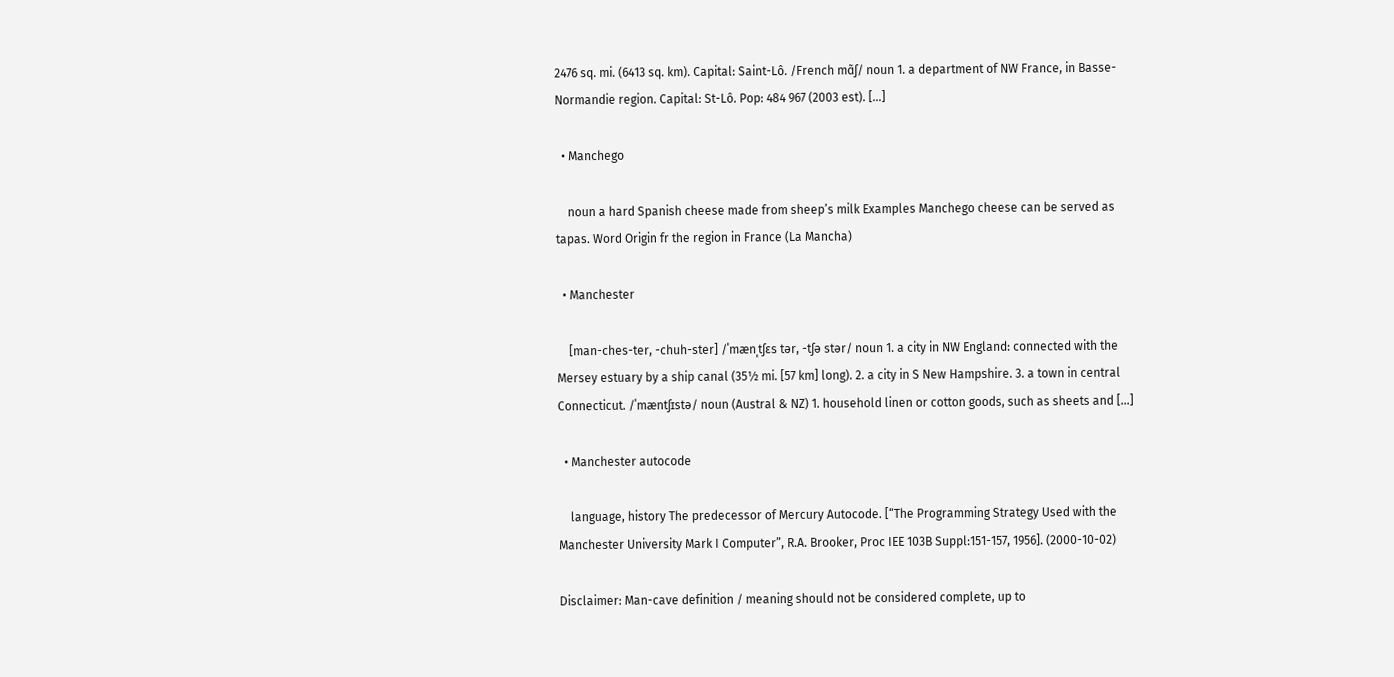2476 sq. mi. (6413 sq. km). Capital: Saint-Lô. /French mɑ̃ʃ/ noun 1. a department of NW France, in Basse-Normandie region. Capital: St-Lô. Pop: 484 967 (2003 est). […]

  • Manchego

    noun a hard Spanish cheese made from sheep’s milk Examples Manchego cheese can be served as tapas. Word Origin fr the region in France (La Mancha)

  • Manchester

    [man-ches-ter, -chuh-ster] /ˈmænˌtʃɛs tər, -tʃə stər/ noun 1. a city in NW England: connected with the Mersey estuary by a ship canal (35½ mi. [57 km] long). 2. a city in S New Hampshire. 3. a town in central Connecticut. /ˈmæntʃɪstə/ noun (Austral & NZ) 1. household linen or cotton goods, such as sheets and […]

  • Manchester autocode

    language, history The predecessor of Mercury Autocode. [“The Programming Strategy Used with the Manchester University Mark I Computer”, R.A. Brooker, Proc IEE 103B Suppl:151-157, 1956]. (2000-10-02)

Disclaimer: Man-cave definition / meaning should not be considered complete, up to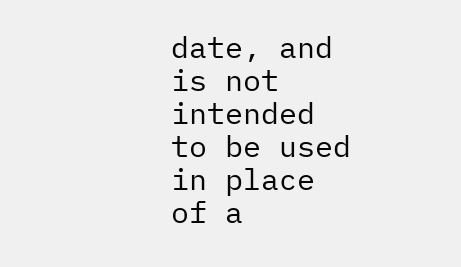date, and is not intended to be used in place of a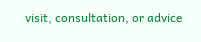visit, consultation, or advice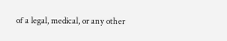of a legal, medical, or any other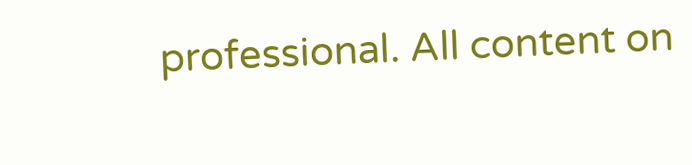professional. All content on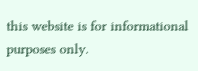this website is for informational purposes only.